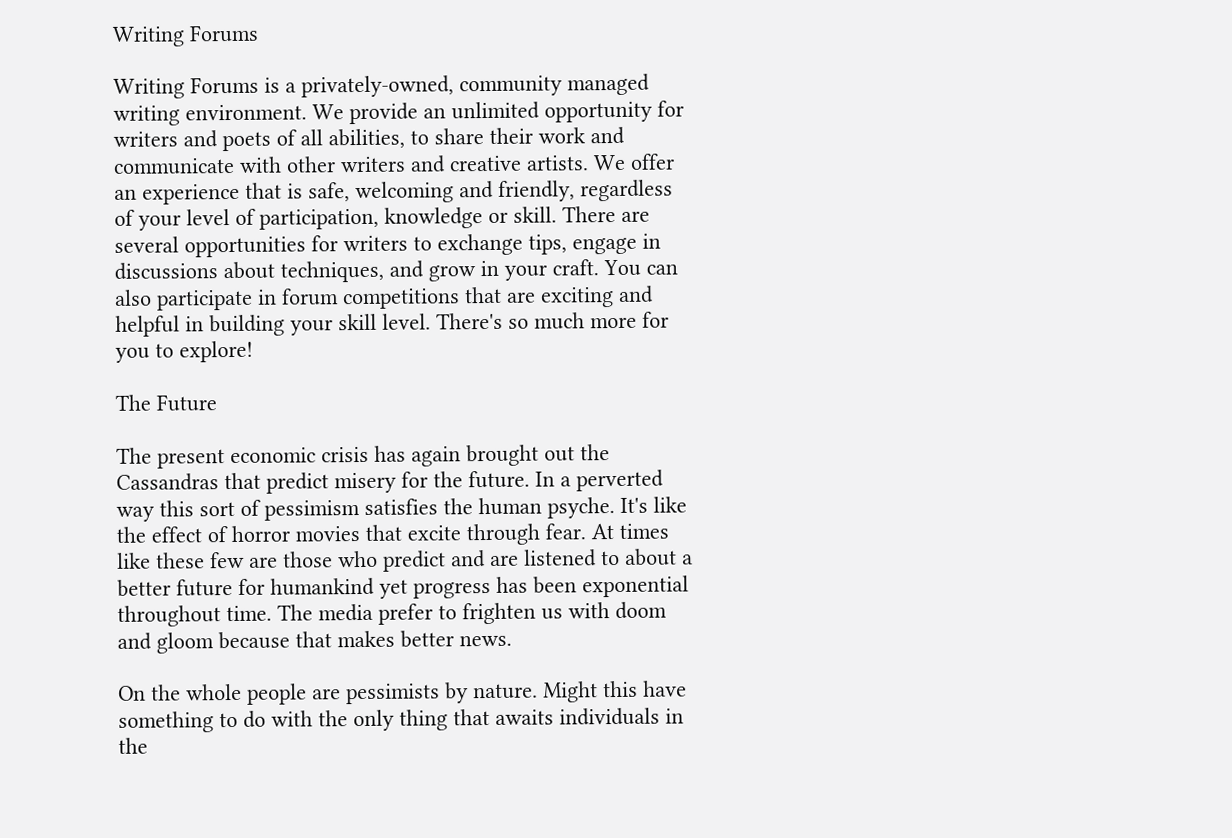Writing Forums

Writing Forums is a privately-owned, community managed writing environment. We provide an unlimited opportunity for writers and poets of all abilities, to share their work and communicate with other writers and creative artists. We offer an experience that is safe, welcoming and friendly, regardless of your level of participation, knowledge or skill. There are several opportunities for writers to exchange tips, engage in discussions about techniques, and grow in your craft. You can also participate in forum competitions that are exciting and helpful in building your skill level. There's so much more for you to explore!

The Future

The present economic crisis has again brought out the Cassandras that predict misery for the future. In a perverted way this sort of pessimism satisfies the human psyche. It's like the effect of horror movies that excite through fear. At times like these few are those who predict and are listened to about a better future for humankind yet progress has been exponential throughout time. The media prefer to frighten us with doom and gloom because that makes better news.

On the whole people are pessimists by nature. Might this have something to do with the only thing that awaits individuals in the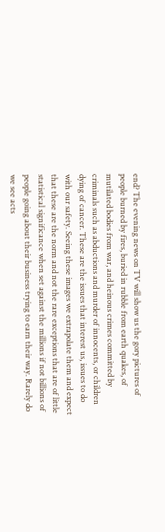end? The evening news on TV will show us the gory pictures of people burned by fires, buried in rubble from earth quakes, of mutilated bodies from war, and heinous crimes committed by criminals such as abductions and murder of innocents, or children dying of cancer. These are the issues that interest us, issues to do with our safety. Seeing these images we extrapolate them and expect that these are the norm and not the rare exceptions that are of little statistical significance when set against the millions if not billions of people going about their business trying to earn their way. Rarely do we see acts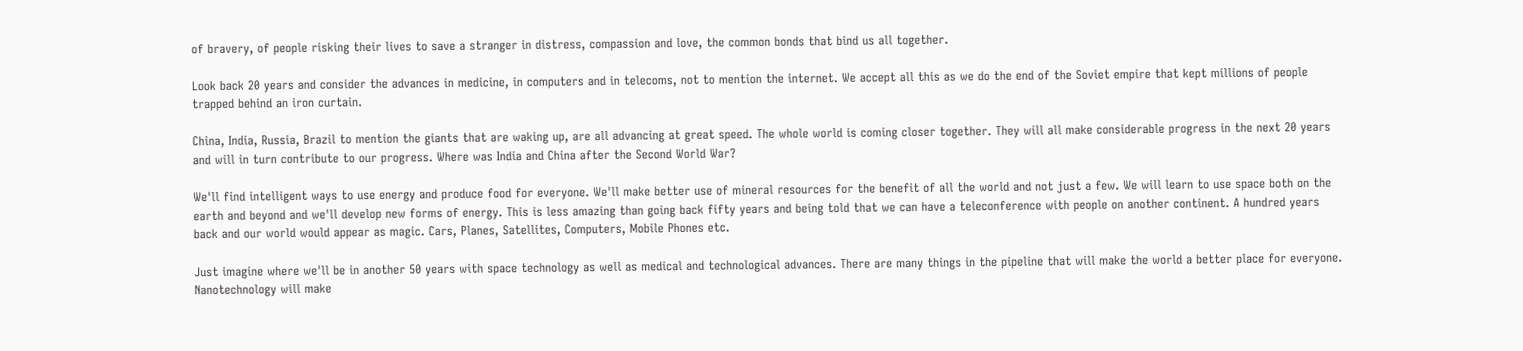of bravery, of people risking their lives to save a stranger in distress, compassion and love, the common bonds that bind us all together.

Look back 20 years and consider the advances in medicine, in computers and in telecoms, not to mention the internet. We accept all this as we do the end of the Soviet empire that kept millions of people trapped behind an iron curtain.

China, India, Russia, Brazil to mention the giants that are waking up, are all advancing at great speed. The whole world is coming closer together. They will all make considerable progress in the next 20 years and will in turn contribute to our progress. Where was India and China after the Second World War?

We'll find intelligent ways to use energy and produce food for everyone. We'll make better use of mineral resources for the benefit of all the world and not just a few. We will learn to use space both on the earth and beyond and we'll develop new forms of energy. This is less amazing than going back fifty years and being told that we can have a teleconference with people on another continent. A hundred years back and our world would appear as magic. Cars, Planes, Satellites, Computers, Mobile Phones etc.

Just imagine where we'll be in another 50 years with space technology as well as medical and technological advances. There are many things in the pipeline that will make the world a better place for everyone. Nanotechnology will make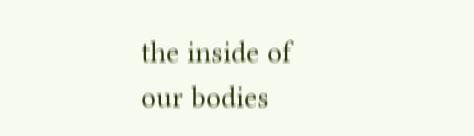the inside of our bodies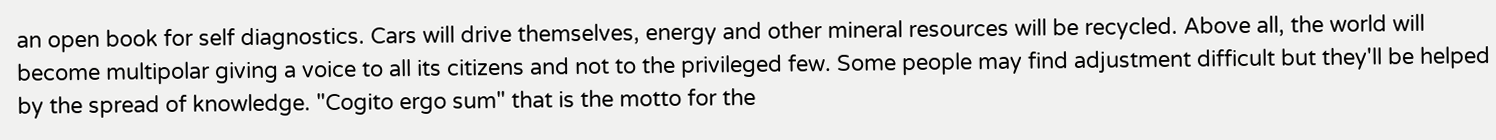an open book for self diagnostics. Cars will drive themselves, energy and other mineral resources will be recycled. Above all, the world will become multipolar giving a voice to all its citizens and not to the privileged few. Some people may find adjustment difficult but they'll be helped by the spread of knowledge. "Cogito ergo sum" that is the motto for the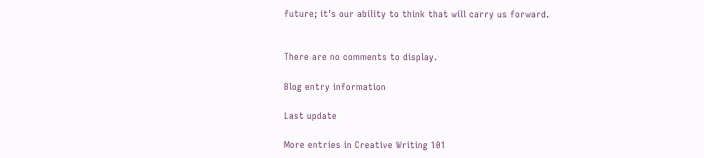future; it's our ability to think that will carry us forward.


There are no comments to display.

Blog entry information

Last update

More entries in Creative Writing 101